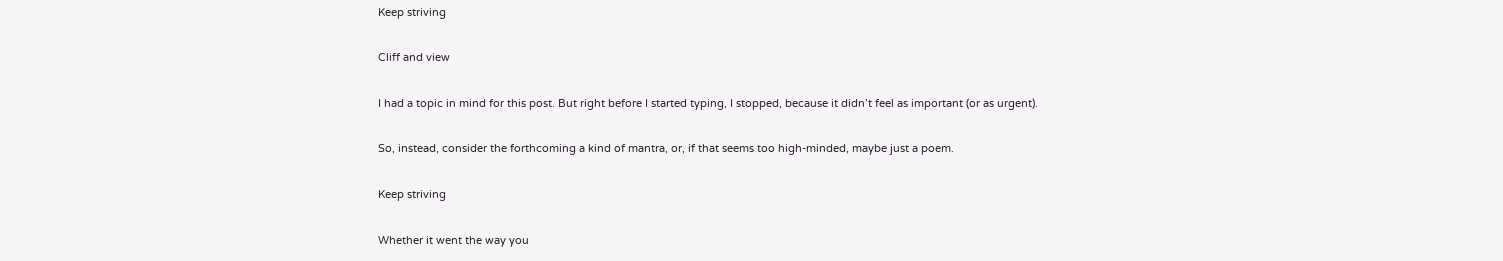Keep striving

Cliff and view

I had a topic in mind for this post. But right before I started typing, I stopped, because it didn’t feel as important (or as urgent).

So, instead, consider the forthcoming a kind of mantra, or, if that seems too high-minded, maybe just a poem.

Keep striving

Whether it went the way you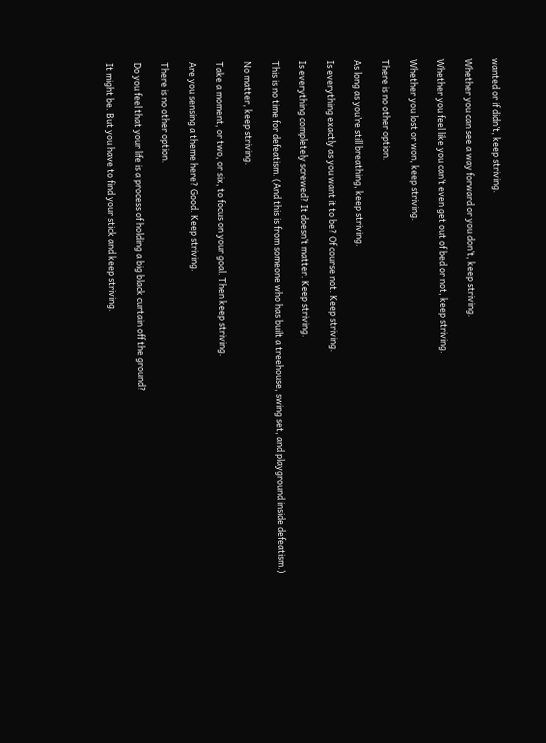wanted or if didn’t, keep striving.

Whether you can see a way forward or you don’t, keep striving.

Whether you feel like you can’t even get out of bed or not, keep striving.

Whether you lost or won, keep striving.

There is no other option.

As long as you’re still breathing, keep striving.

Is everything exactly as you want it to be? Of course not. Keep striving.

Is everything completely screwed? It doesn’t matter. Keep striving.

This is no time for defeatism. (And this is from someone who has built a treehouse, swing set, and playground inside defeatism.)

No matter, keep striving.

Take a moment, or two, or six, to focus on your goal. Then keep striving.

Are you sensing a theme here? Good. Keep striving.

There is no other option.

Do you feel that your life is a process of holding a big black curtain off the ground?

It might be. But you have to find your stick and keep striving.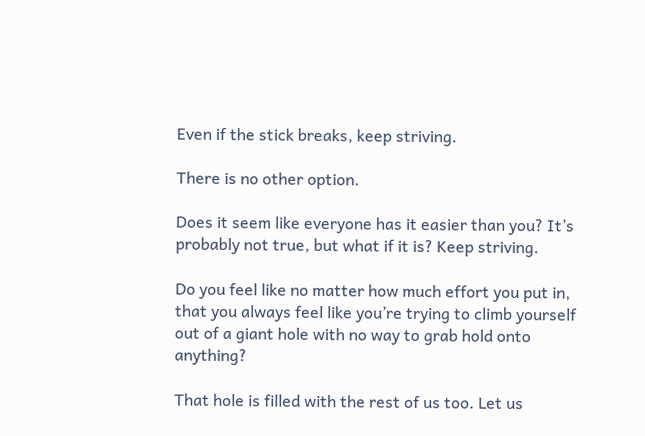Even if the stick breaks, keep striving.

There is no other option.

Does it seem like everyone has it easier than you? It’s probably not true, but what if it is? Keep striving.

Do you feel like no matter how much effort you put in, that you always feel like you’re trying to climb yourself out of a giant hole with no way to grab hold onto anything?

That hole is filled with the rest of us too. Let us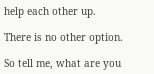help each other up.

There is no other option.

So tell me, what are you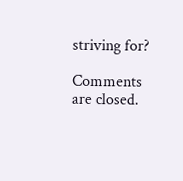striving for?

Comments are closed.